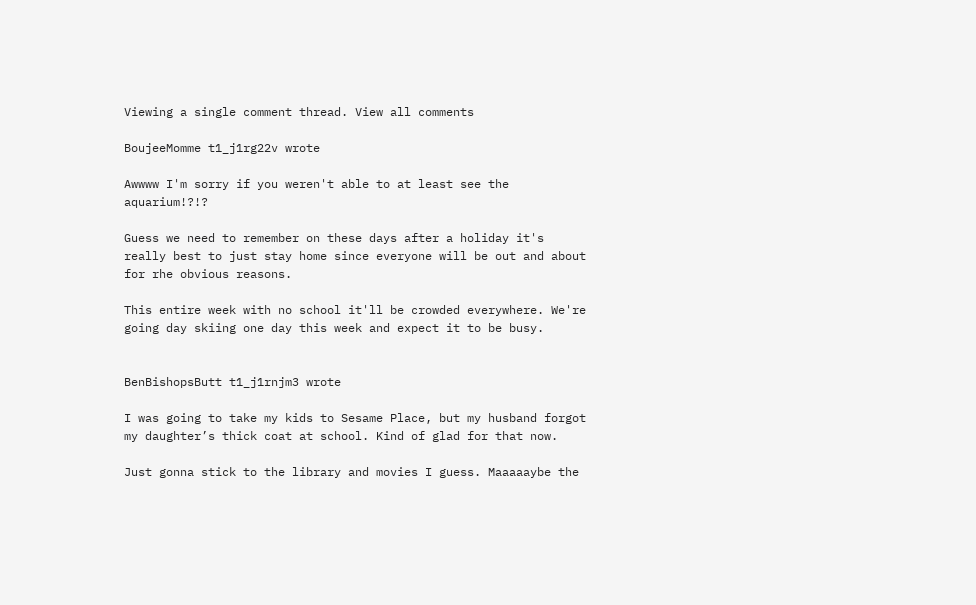Viewing a single comment thread. View all comments

BoujeeMomme t1_j1rg22v wrote

Awwww I'm sorry if you weren't able to at least see the aquarium!?!?

Guess we need to remember on these days after a holiday it's really best to just stay home since everyone will be out and about for rhe obvious reasons.

This entire week with no school it'll be crowded everywhere. We're going day skiing one day this week and expect it to be busy.


BenBishopsButt t1_j1rnjm3 wrote

I was going to take my kids to Sesame Place, but my husband forgot my daughter’s thick coat at school. Kind of glad for that now.

Just gonna stick to the library and movies I guess. Maaaaaybe the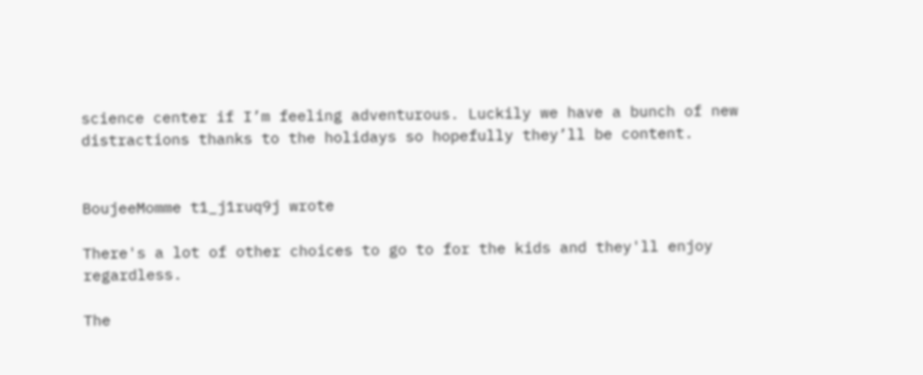science center if I’m feeling adventurous. Luckily we have a bunch of new distractions thanks to the holidays so hopefully they’ll be content.


BoujeeMomme t1_j1ruq9j wrote

There's a lot of other choices to go to for the kids and they'll enjoy regardless.

The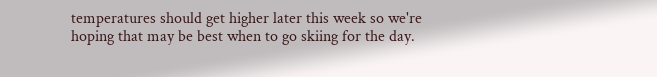temperatures should get higher later this week so we're hoping that may be best when to go skiing for the day.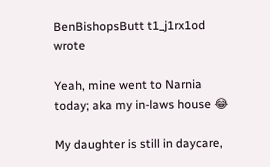BenBishopsButt t1_j1rx1od wrote

Yeah, mine went to Narnia today; aka my in-laws house 😂

My daughter is still in daycare,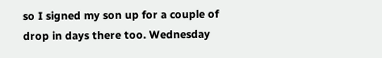so I signed my son up for a couple of drop in days there too. Wednesday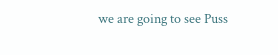we are going to see Puss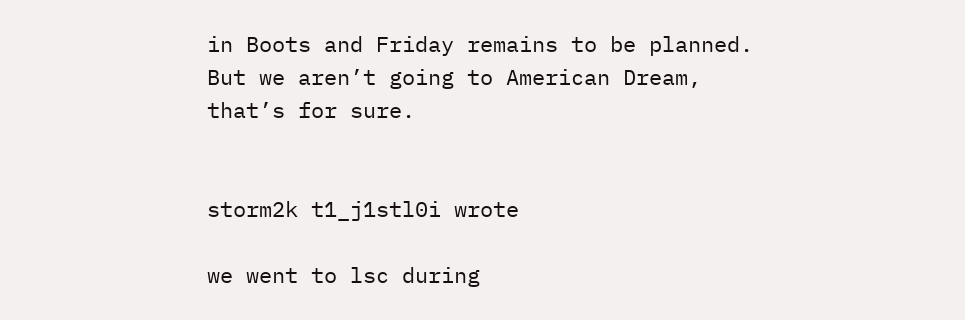in Boots and Friday remains to be planned. But we aren’t going to American Dream, that’s for sure.


storm2k t1_j1stl0i wrote

we went to lsc during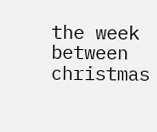the week between christmas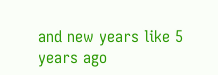and new years like 5 years ago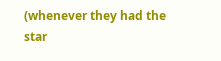(whenever they had the star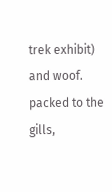trek exhibit) and woof. packed to the gills,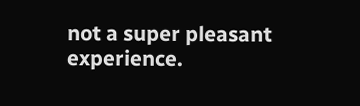not a super pleasant experience.